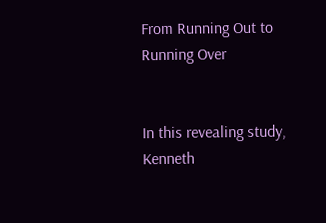From Running Out to Running Over


In this revealing study, Kenneth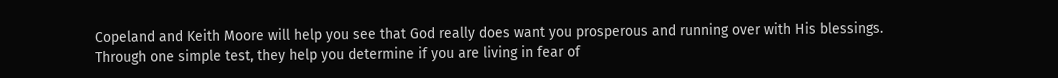Copeland and Keith Moore will help you see that God really does want you prosperous and running over with His blessings. Through one simple test, they help you determine if you are living in fear of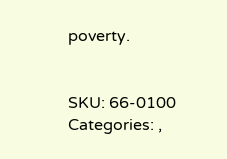poverty.


SKU: 66-0100 Categories: ,